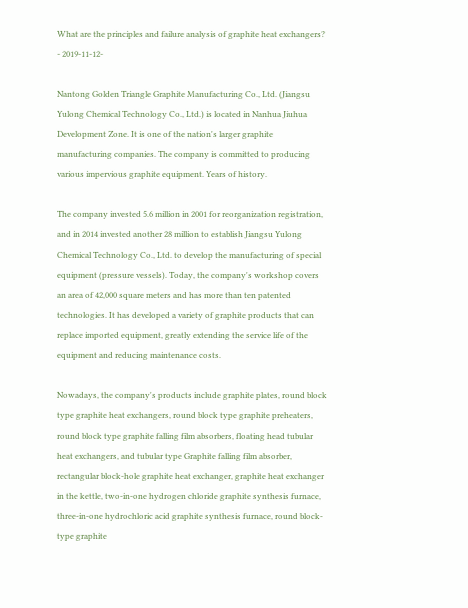What are the principles and failure analysis of graphite heat exchangers?
- 2019-11-12-

Nantong Golden Triangle Graphite Manufacturing Co., Ltd. (Jiangsu Yulong Chemical Technology Co., Ltd.) is located in Nanhua Jiuhua Development Zone. It is one of the nation's larger graphite manufacturing companies. The company is committed to producing various impervious graphite equipment. Years of history.

The company invested 5.6 million in 2001 for reorganization registration, and in 2014 invested another 28 million to establish Jiangsu Yulong Chemical Technology Co., Ltd. to develop the manufacturing of special equipment (pressure vessels). Today, the company's workshop covers an area of 42,000 square meters and has more than ten patented technologies. It has developed a variety of graphite products that can replace imported equipment, greatly extending the service life of the equipment and reducing maintenance costs.

Nowadays, the company's products include graphite plates, round block type graphite heat exchangers, round block type graphite preheaters, round block type graphite falling film absorbers, floating head tubular heat exchangers, and tubular type Graphite falling film absorber, rectangular block-hole graphite heat exchanger, graphite heat exchanger in the kettle, two-in-one hydrogen chloride graphite synthesis furnace, three-in-one hydrochloric acid graphite synthesis furnace, round block-type graphite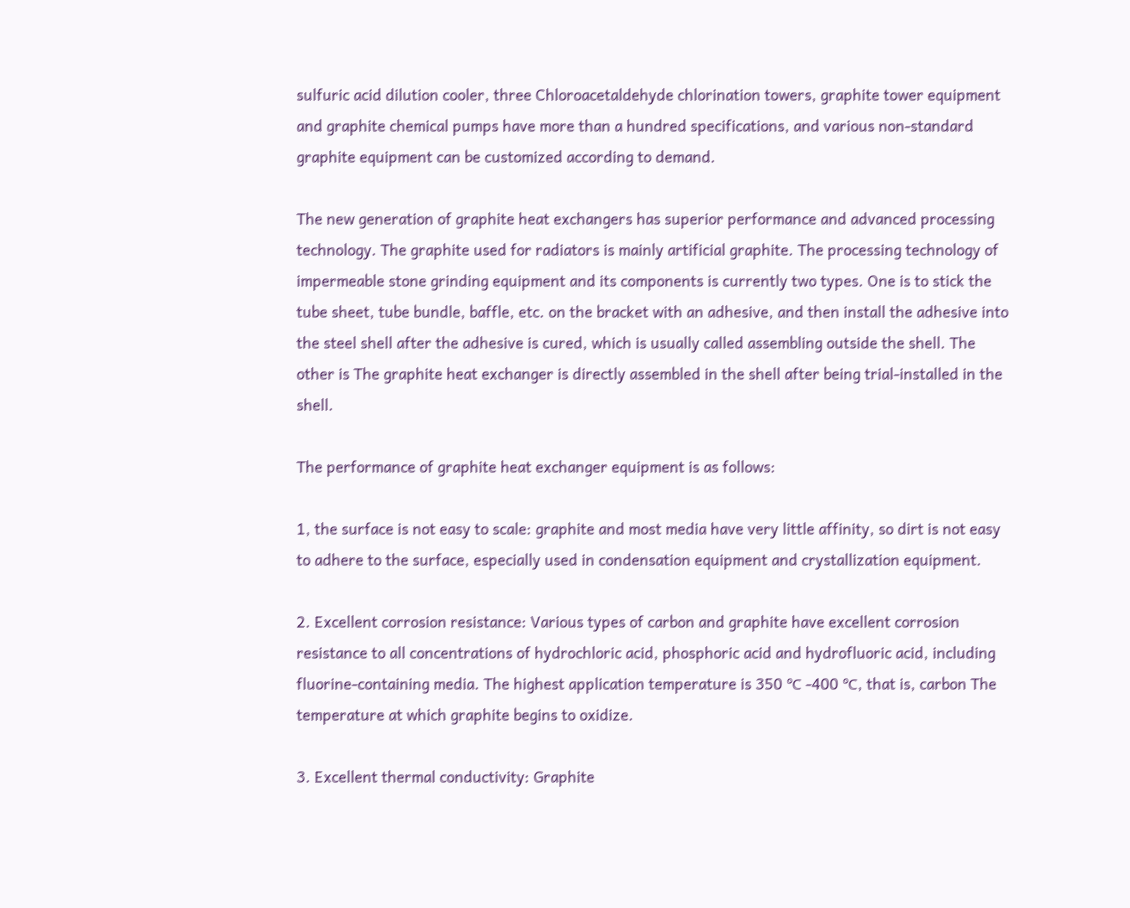sulfuric acid dilution cooler, three Chloroacetaldehyde chlorination towers, graphite tower equipment and graphite chemical pumps have more than a hundred specifications, and various non-standard graphite equipment can be customized according to demand.

The new generation of graphite heat exchangers has superior performance and advanced processing technology. The graphite used for radiators is mainly artificial graphite. The processing technology of impermeable stone grinding equipment and its components is currently two types. One is to stick the tube sheet, tube bundle, baffle, etc. on the bracket with an adhesive, and then install the adhesive into the steel shell after the adhesive is cured, which is usually called assembling outside the shell. The other is The graphite heat exchanger is directly assembled in the shell after being trial-installed in the shell.

The performance of graphite heat exchanger equipment is as follows:

1, the surface is not easy to scale: graphite and most media have very little affinity, so dirt is not easy to adhere to the surface, especially used in condensation equipment and crystallization equipment.

2. Excellent corrosion resistance: Various types of carbon and graphite have excellent corrosion resistance to all concentrations of hydrochloric acid, phosphoric acid and hydrofluoric acid, including fluorine-containing media. The highest application temperature is 350 ℃ -400 ℃, that is, carbon The temperature at which graphite begins to oxidize.

3. Excellent thermal conductivity: Graphite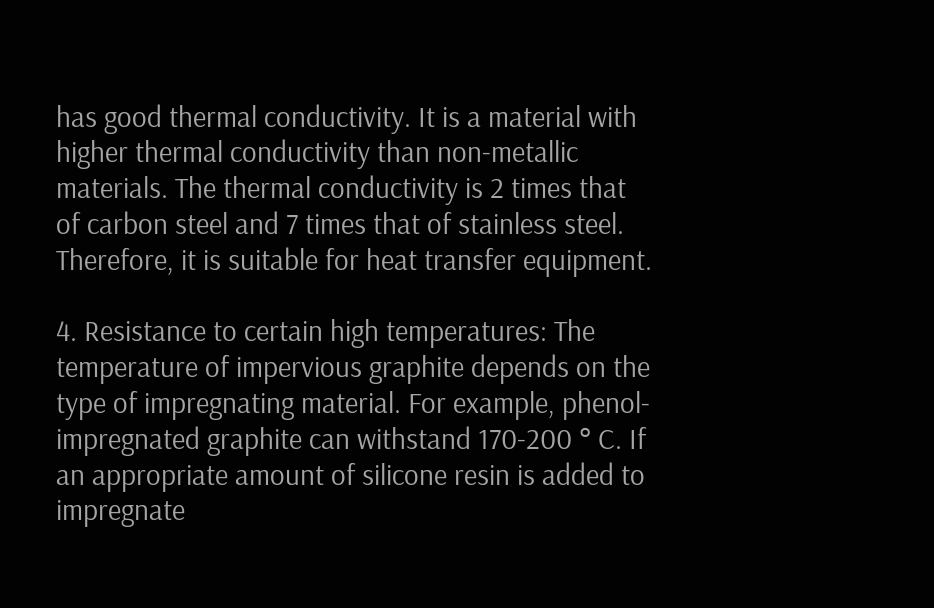has good thermal conductivity. It is a material with higher thermal conductivity than non-metallic materials. The thermal conductivity is 2 times that of carbon steel and 7 times that of stainless steel. Therefore, it is suitable for heat transfer equipment.

4. Resistance to certain high temperatures: The temperature of impervious graphite depends on the type of impregnating material. For example, phenol-impregnated graphite can withstand 170-200 ° C. If an appropriate amount of silicone resin is added to impregnate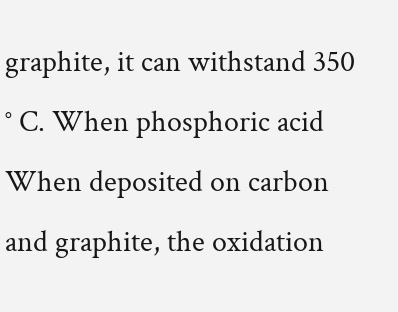graphite, it can withstand 350 ° C. When phosphoric acid When deposited on carbon and graphite, the oxidation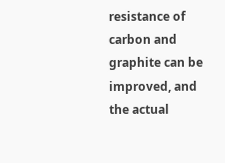resistance of carbon and graphite can be improved, and the actual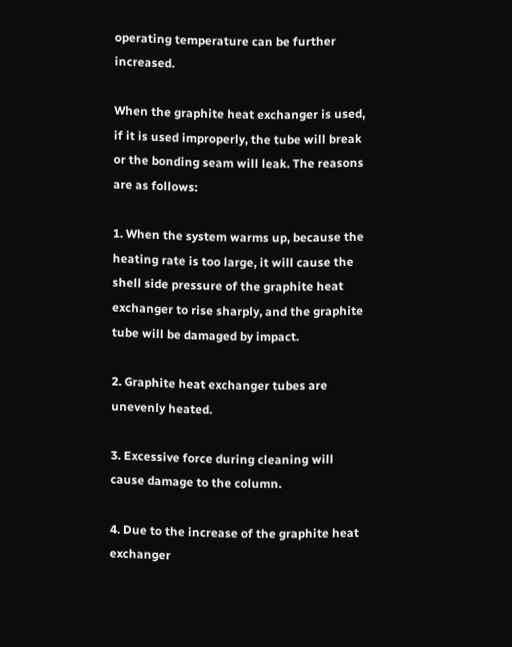operating temperature can be further increased.

When the graphite heat exchanger is used, if it is used improperly, the tube will break or the bonding seam will leak. The reasons are as follows:

1. When the system warms up, because the heating rate is too large, it will cause the shell side pressure of the graphite heat exchanger to rise sharply, and the graphite tube will be damaged by impact.

2. Graphite heat exchanger tubes are unevenly heated.

3. Excessive force during cleaning will cause damage to the column.

4. Due to the increase of the graphite heat exchanger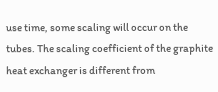use time, some scaling will occur on the tubes. The scaling coefficient of the graphite heat exchanger is different from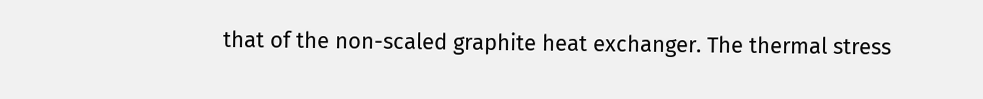that of the non-scaled graphite heat exchanger. The thermal stress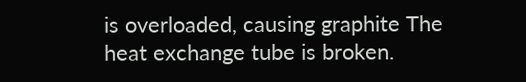is overloaded, causing graphite The heat exchange tube is broken.